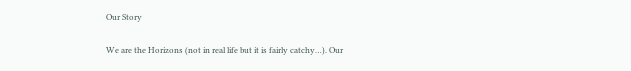Our Story

We are the Horizons (not in real life but it is fairly catchy…). Our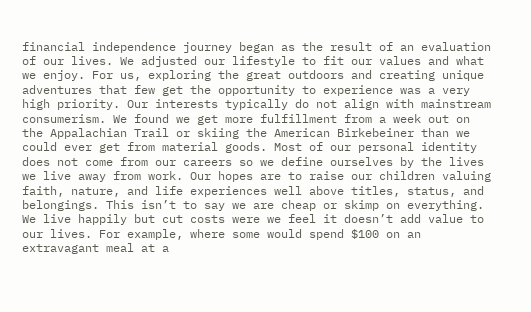financial independence journey began as the result of an evaluation of our lives. We adjusted our lifestyle to fit our values and what we enjoy. For us, exploring the great outdoors and creating unique adventures that few get the opportunity to experience was a very high priority. Our interests typically do not align with mainstream consumerism. We found we get more fulfillment from a week out on the Appalachian Trail or skiing the American Birkebeiner than we could ever get from material goods. Most of our personal identity does not come from our careers so we define ourselves by the lives we live away from work. Our hopes are to raise our children valuing faith, nature, and life experiences well above titles, status, and belongings. This isn’t to say we are cheap or skimp on everything. We live happily but cut costs were we feel it doesn’t add value to our lives. For example, where some would spend $100 on an extravagant meal at a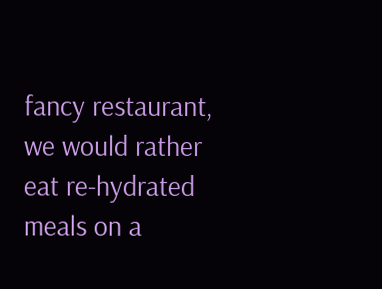fancy restaurant, we would rather eat re-hydrated meals on a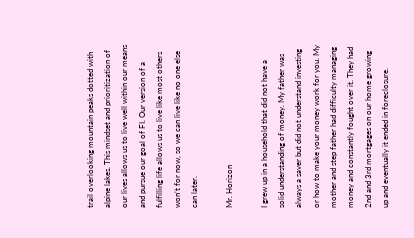trail overlooking mountain peaks dotted with alpine lakes. This mindset and prioritization of our lives allows us to live well within our means and pursue our goal of FI. Our version of a fulfilling life allows us to live like most others won’t for now, so we can live like no one else can later.

Mr. Horizon

I grew up in a household that did not have a solid understanding of money. My father was always a saver but did not understand investing or how to make your money work for you. My mother and step father had difficulty managing money and constantly fought over it. They had 2nd and 3rd mortgages on our home growing up and eventually it ended in foreclosure.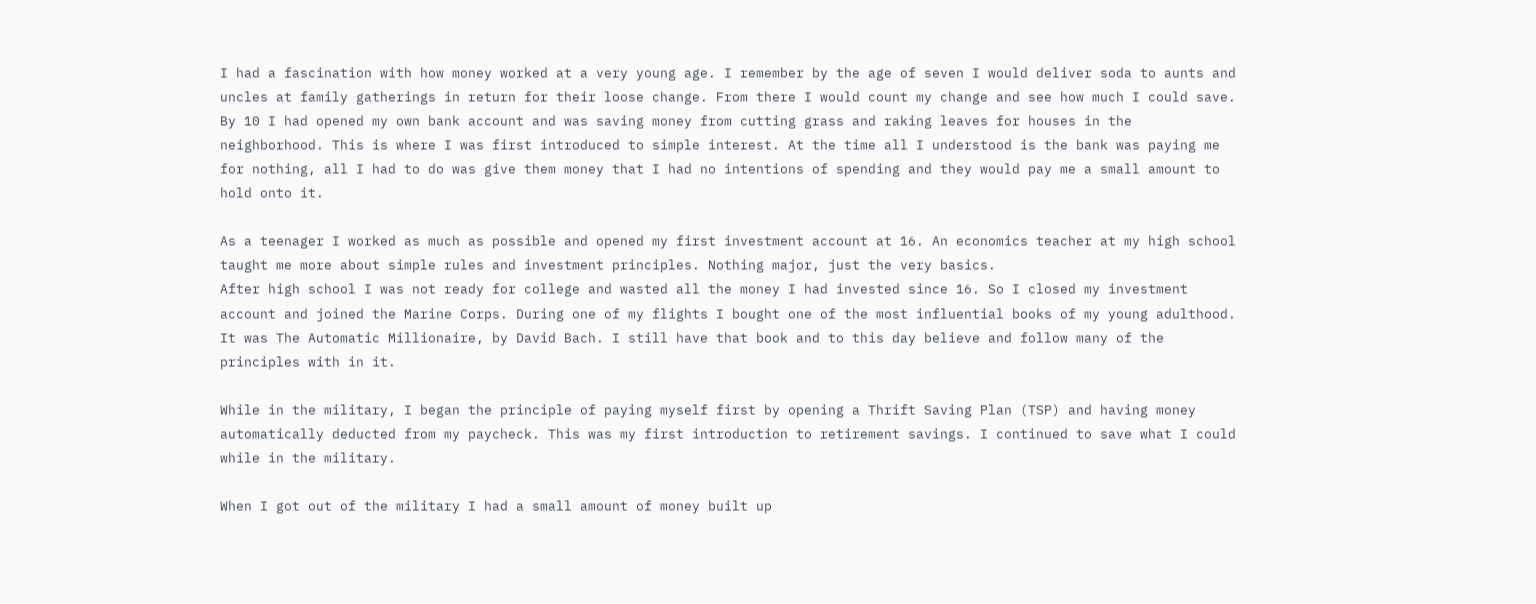I had a fascination with how money worked at a very young age. I remember by the age of seven I would deliver soda to aunts and uncles at family gatherings in return for their loose change. From there I would count my change and see how much I could save. By 10 I had opened my own bank account and was saving money from cutting grass and raking leaves for houses in the neighborhood. This is where I was first introduced to simple interest. At the time all I understood is the bank was paying me for nothing, all I had to do was give them money that I had no intentions of spending and they would pay me a small amount to hold onto it.

As a teenager I worked as much as possible and opened my first investment account at 16. An economics teacher at my high school taught me more about simple rules and investment principles. Nothing major, just the very basics.
After high school I was not ready for college and wasted all the money I had invested since 16. So I closed my investment account and joined the Marine Corps. During one of my flights I bought one of the most influential books of my young adulthood. It was The Automatic Millionaire, by David Bach. I still have that book and to this day believe and follow many of the principles with in it.

While in the military, I began the principle of paying myself first by opening a Thrift Saving Plan (TSP) and having money automatically deducted from my paycheck. This was my first introduction to retirement savings. I continued to save what I could while in the military.

When I got out of the military I had a small amount of money built up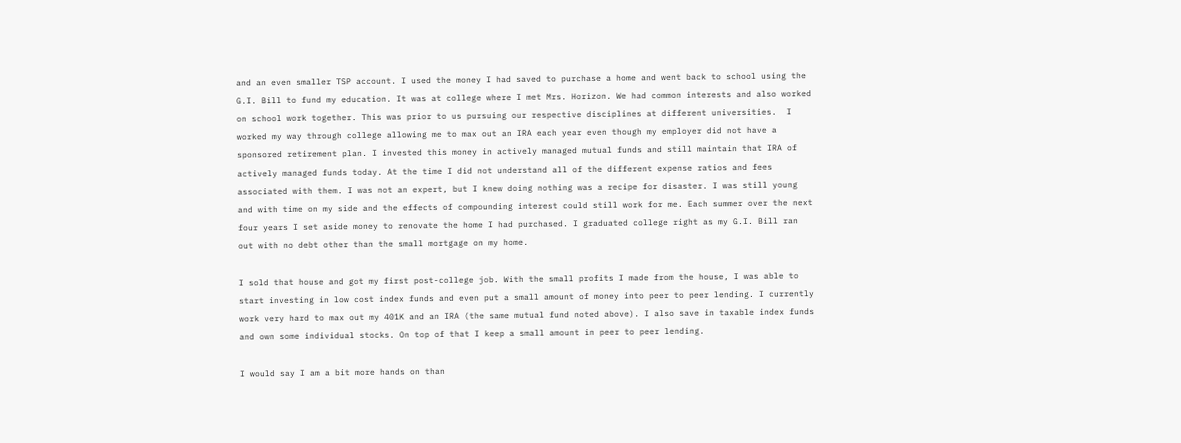and an even smaller TSP account. I used the money I had saved to purchase a home and went back to school using the G.I. Bill to fund my education. It was at college where I met Mrs. Horizon. We had common interests and also worked on school work together. This was prior to us pursuing our respective disciplines at different universities.  I worked my way through college allowing me to max out an IRA each year even though my employer did not have a sponsored retirement plan. I invested this money in actively managed mutual funds and still maintain that IRA of actively managed funds today. At the time I did not understand all of the different expense ratios and fees associated with them. I was not an expert, but I knew doing nothing was a recipe for disaster. I was still young and with time on my side and the effects of compounding interest could still work for me. Each summer over the next four years I set aside money to renovate the home I had purchased. I graduated college right as my G.I. Bill ran out with no debt other than the small mortgage on my home.

I sold that house and got my first post-college job. With the small profits I made from the house, I was able to start investing in low cost index funds and even put a small amount of money into peer to peer lending. I currently work very hard to max out my 401K and an IRA (the same mutual fund noted above). I also save in taxable index funds and own some individual stocks. On top of that I keep a small amount in peer to peer lending.

I would say I am a bit more hands on than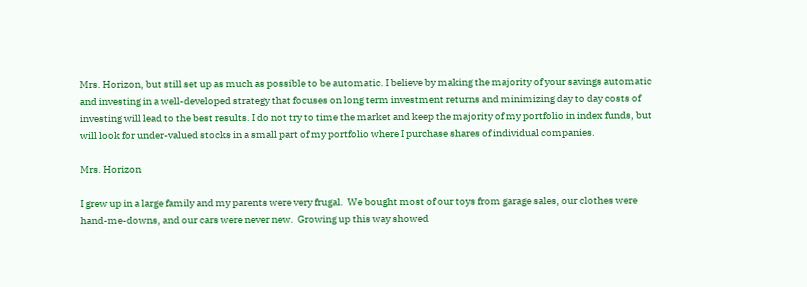Mrs. Horizon, but still set up as much as possible to be automatic. I believe by making the majority of your savings automatic and investing in a well-developed strategy that focuses on long term investment returns and minimizing day to day costs of investing will lead to the best results. I do not try to time the market and keep the majority of my portfolio in index funds, but will look for under-valued stocks in a small part of my portfolio where I purchase shares of individual companies.

Mrs. Horizon

I grew up in a large family and my parents were very frugal.  We bought most of our toys from garage sales, our clothes were hand-me-downs, and our cars were never new.  Growing up this way showed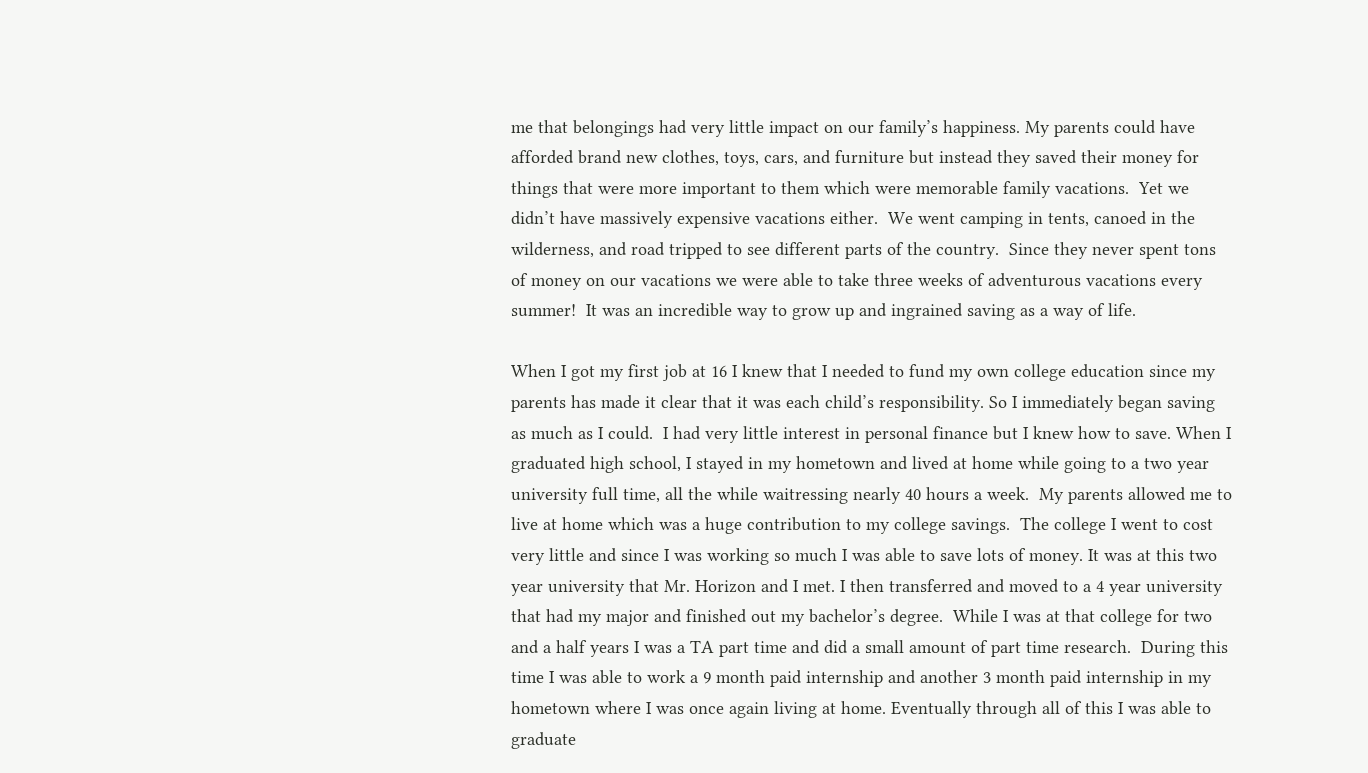me that belongings had very little impact on our family’s happiness. My parents could have afforded brand new clothes, toys, cars, and furniture but instead they saved their money for things that were more important to them which were memorable family vacations.  Yet we didn’t have massively expensive vacations either.  We went camping in tents, canoed in the wilderness, and road tripped to see different parts of the country.  Since they never spent tons of money on our vacations we were able to take three weeks of adventurous vacations every summer!  It was an incredible way to grow up and ingrained saving as a way of life.

When I got my first job at 16 I knew that I needed to fund my own college education since my parents has made it clear that it was each child’s responsibility. So I immediately began saving as much as I could.  I had very little interest in personal finance but I knew how to save. When I graduated high school, I stayed in my hometown and lived at home while going to a two year university full time, all the while waitressing nearly 40 hours a week.  My parents allowed me to live at home which was a huge contribution to my college savings.  The college I went to cost very little and since I was working so much I was able to save lots of money. It was at this two year university that Mr. Horizon and I met. I then transferred and moved to a 4 year university that had my major and finished out my bachelor’s degree.  While I was at that college for two and a half years I was a TA part time and did a small amount of part time research.  During this time I was able to work a 9 month paid internship and another 3 month paid internship in my hometown where I was once again living at home. Eventually through all of this I was able to graduate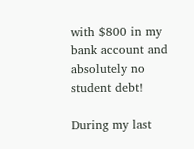with $800 in my bank account and absolutely no student debt!

During my last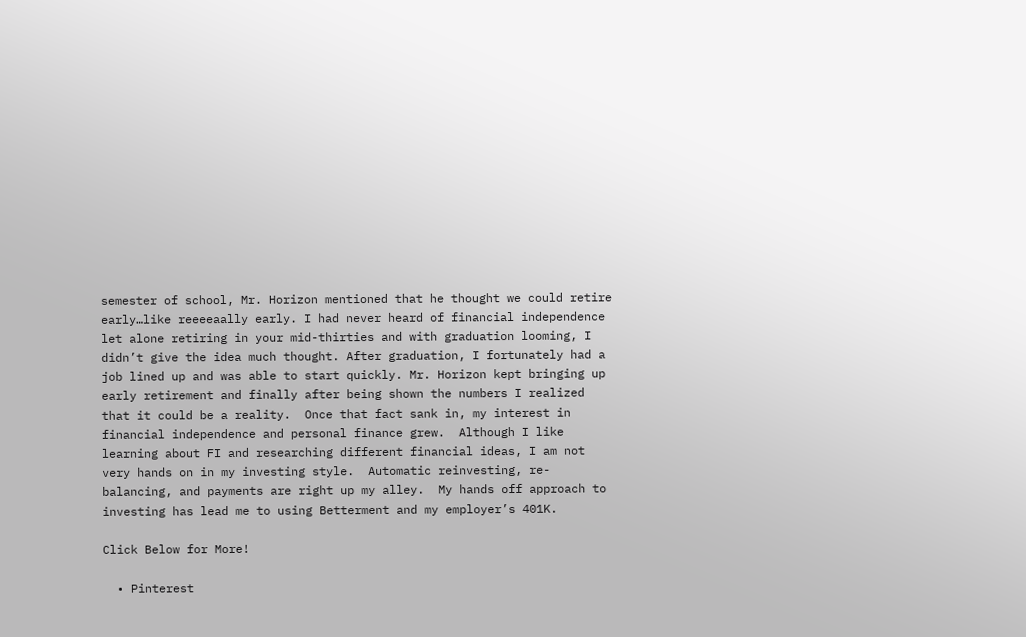semester of school, Mr. Horizon mentioned that he thought we could retire early…like reeeeaally early. I had never heard of financial independence let alone retiring in your mid-thirties and with graduation looming, I didn’t give the idea much thought. After graduation, I fortunately had a job lined up and was able to start quickly. Mr. Horizon kept bringing up early retirement and finally after being shown the numbers I realized that it could be a reality.  Once that fact sank in, my interest in financial independence and personal finance grew.  Although I like learning about FI and researching different financial ideas, I am not very hands on in my investing style.  Automatic reinvesting, re-balancing, and payments are right up my alley.  My hands off approach to investing has lead me to using Betterment and my employer’s 401K.

Click Below for More!

  • Pinterest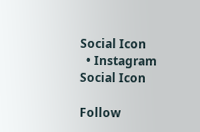Social Icon
  • Instagram Social Icon

Follow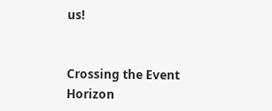us!


Crossing the Event Horizon